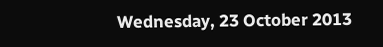Wednesday, 23 October 2013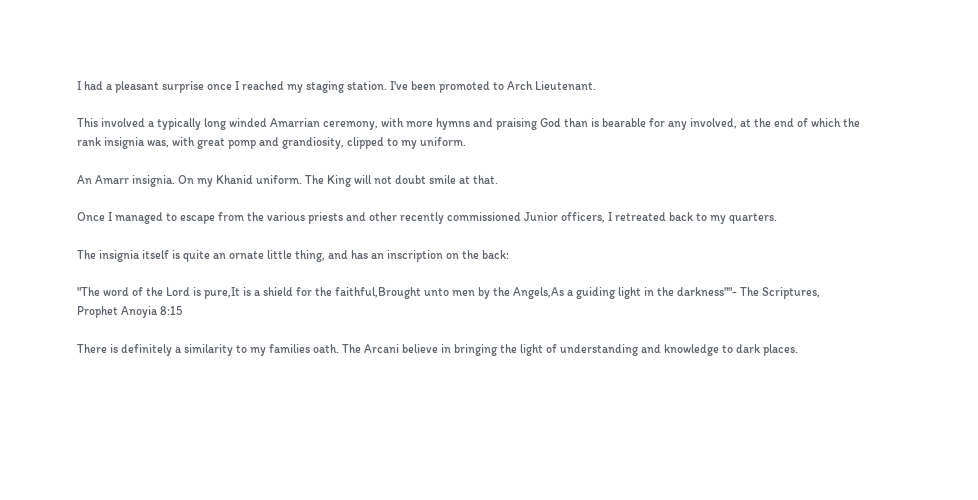I had a pleasant surprise once I reached my staging station. I've been promoted to Arch Lieutenant.

This involved a typically long winded Amarrian ceremony, with more hymns and praising God than is bearable for any involved, at the end of which the rank insignia was, with great pomp and grandiosity, clipped to my uniform.

An Amarr insignia. On my Khanid uniform. The King will not doubt smile at that.

Once I managed to escape from the various priests and other recently commissioned Junior officers, I retreated back to my quarters.

The insignia itself is quite an ornate little thing, and has an inscription on the back:

"The word of the Lord is pure,It is a shield for the faithful,Brought unto men by the Angels,As a guiding light in the darkness""- The Scriptures, Prophet Anoyia 8:15

There is definitely a similarity to my families oath. The Arcani believe in bringing the light of understanding and knowledge to dark places.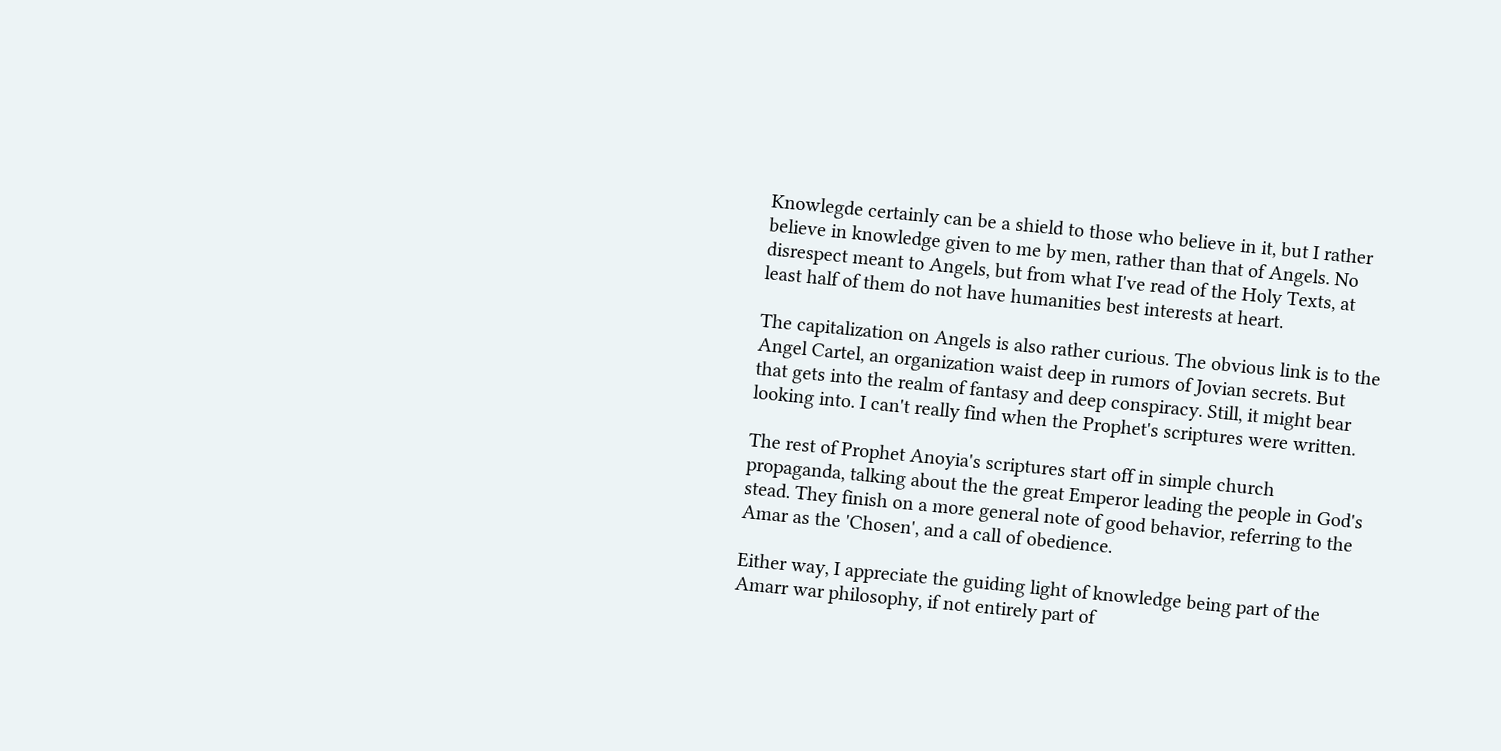Knowlegde certainly can be a shield to those who believe in it, but I rather believe in knowledge given to me by men, rather than that of Angels. No disrespect meant to Angels, but from what I've read of the Holy Texts, at least half of them do not have humanities best interests at heart.

The capitalization on Angels is also rather curious. The obvious link is to the Angel Cartel, an organization waist deep in rumors of Jovian secrets. But that gets into the realm of fantasy and deep conspiracy. Still, it might bear looking into. I can't really find when the Prophet's scriptures were written.

The rest of Prophet Anoyia's scriptures start off in simple church propaganda, talking about the the great Emperor leading the people in God's stead. They finish on a more general note of good behavior, referring to the Amar as the 'Chosen', and a call of obedience.

Either way, I appreciate the guiding light of knowledge being part of the Amarr war philosophy, if not entirely part of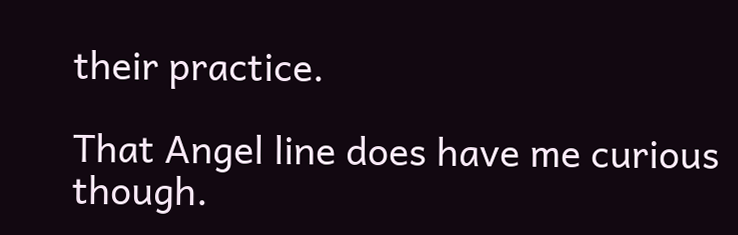their practice.

That Angel line does have me curious though.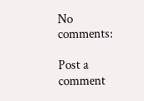No comments:

Post a comment